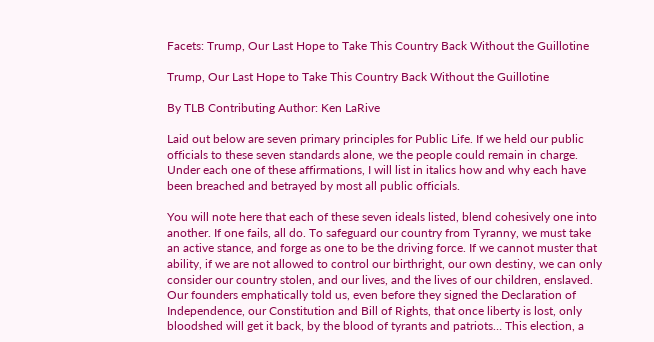Facets: Trump, Our Last Hope to Take This Country Back Without the Guillotine

Trump, Our Last Hope to Take This Country Back Without the Guillotine

By TLB Contributing Author: Ken LaRive

Laid out below are seven primary principles for Public Life. If we held our public officials to these seven standards alone, we the people could remain in charge. Under each one of these affirmations, I will list in italics how and why each have been breached and betrayed by most all public officials.

You will note here that each of these seven ideals listed, blend cohesively one into another. If one fails, all do. To safeguard our country from Tyranny, we must take an active stance, and forge as one to be the driving force. If we cannot muster that ability, if we are not allowed to control our birthright, our own destiny, we can only consider our country stolen, and our lives, and the lives of our children, enslaved.  Our founders emphatically told us, even before they signed the Declaration of Independence, our Constitution and Bill of Rights, that once liberty is lost, only bloodshed will get it back, by the blood of tyrants and patriots… This election, a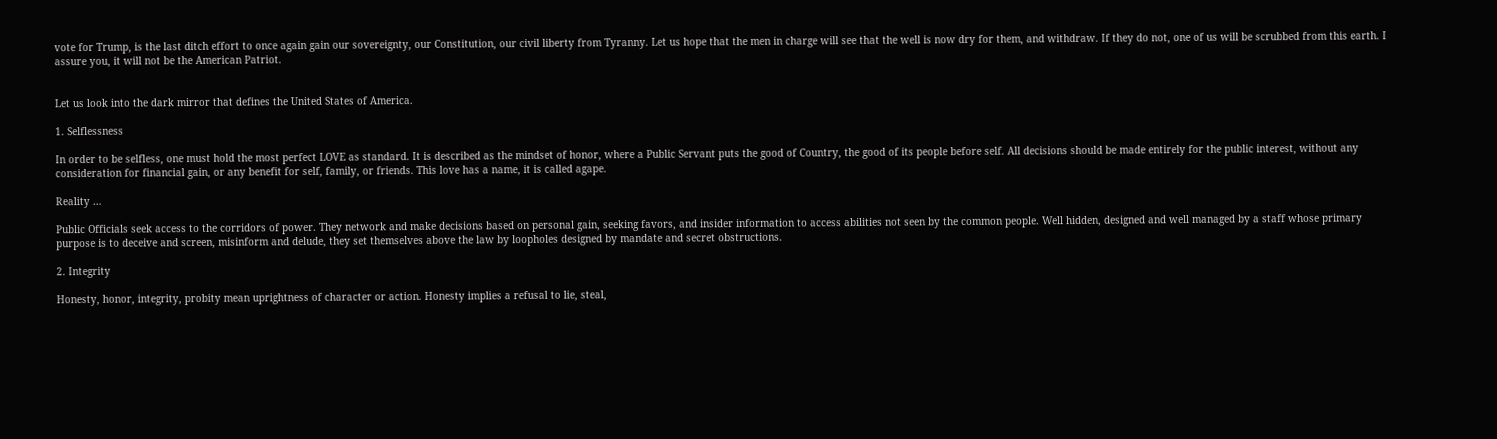vote for Trump, is the last ditch effort to once again gain our sovereignty, our Constitution, our civil liberty from Tyranny. Let us hope that the men in charge will see that the well is now dry for them, and withdraw. If they do not, one of us will be scrubbed from this earth. I assure you, it will not be the American Patriot.


Let us look into the dark mirror that defines the United States of America.

1. Selflessness

In order to be selfless, one must hold the most perfect LOVE as standard. It is described as the mindset of honor, where a Public Servant puts the good of Country, the good of its people before self. All decisions should be made entirely for the public interest, without any consideration for financial gain, or any benefit for self, family, or friends. This love has a name, it is called agape.

Reality …

Public Officials seek access to the corridors of power. They network and make decisions based on personal gain, seeking favors, and insider information to access abilities not seen by the common people. Well hidden, designed and well managed by a staff whose primary purpose is to deceive and screen, misinform and delude, they set themselves above the law by loopholes designed by mandate and secret obstructions.

2. Integrity

Honesty, honor, integrity, probity mean uprightness of character or action. Honesty implies a refusal to lie, steal,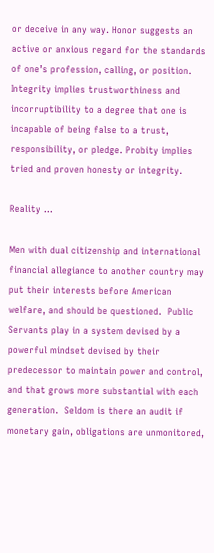or deceive in any way. Honor suggests an active or anxious regard for the standards of one’s profession, calling, or position. Integrity implies trustworthiness and incorruptibility to a degree that one is incapable of being false to a trust, responsibility, or pledge. Probity implies tried and proven honesty or integrity.

Reality …

Men with dual citizenship and international financial allegiance to another country may put their interests before American welfare, and should be questioned.  Public Servants play in a system devised by a powerful mindset devised by their predecessor to maintain power and control, and that grows more substantial with each generation.  Seldom is there an audit if monetary gain, obligations are unmonitored,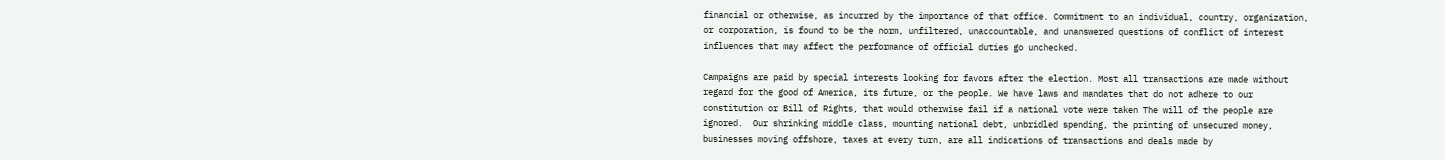financial or otherwise, as incurred by the importance of that office. Commitment to an individual, country, organization, or corporation, is found to be the norm, unfiltered, unaccountable, and unanswered questions of conflict of interest  influences that may affect the performance of official duties go unchecked.

Campaigns are paid by special interests looking for favors after the election. Most all transactions are made without regard for the good of America, its future, or the people. We have laws and mandates that do not adhere to our constitution or Bill of Rights, that would otherwise fail if a national vote were taken The will of the people are ignored.  Our shrinking middle class, mounting national debt, unbridled spending, the printing of unsecured money, businesses moving offshore, taxes at every turn, are all indications of transactions and deals made by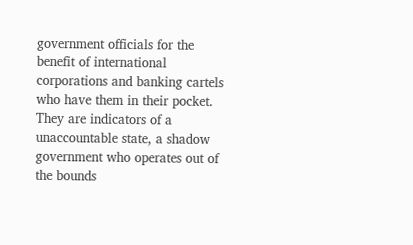government officials for the benefit of international corporations and banking cartels who have them in their pocket. They are indicators of a unaccountable state, a shadow government who operates out of the bounds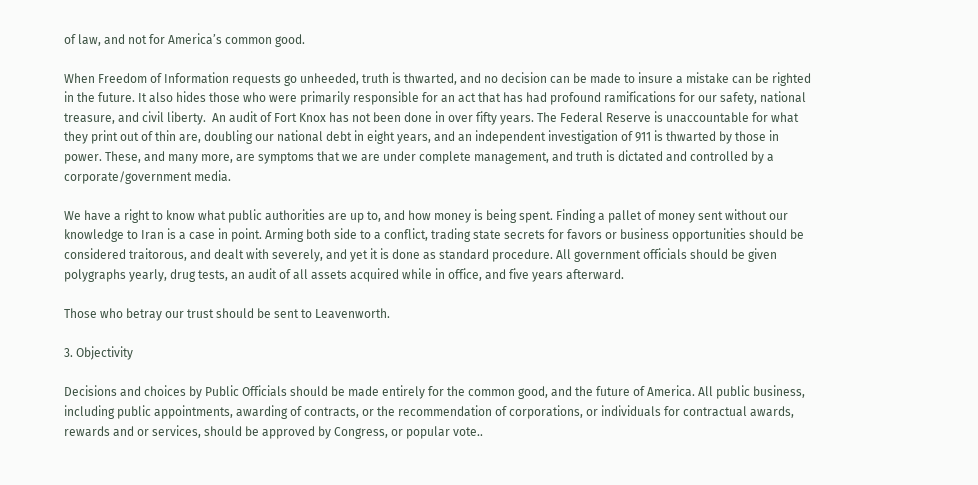of law, and not for America’s common good.

When Freedom of Information requests go unheeded, truth is thwarted, and no decision can be made to insure a mistake can be righted in the future. It also hides those who were primarily responsible for an act that has had profound ramifications for our safety, national treasure, and civil liberty.  An audit of Fort Knox has not been done in over fifty years. The Federal Reserve is unaccountable for what they print out of thin are, doubling our national debt in eight years, and an independent investigation of 911 is thwarted by those in power. These, and many more, are symptoms that we are under complete management, and truth is dictated and controlled by a corporate/government media.

We have a right to know what public authorities are up to, and how money is being spent. Finding a pallet of money sent without our knowledge to Iran is a case in point. Arming both side to a conflict, trading state secrets for favors or business opportunities should be considered traitorous, and dealt with severely, and yet it is done as standard procedure. All government officials should be given polygraphs yearly, drug tests, an audit of all assets acquired while in office, and five years afterward.

Those who betray our trust should be sent to Leavenworth.

3. Objectivity

Decisions and choices by Public Officials should be made entirely for the common good, and the future of America. All public business, including public appointments, awarding of contracts, or the recommendation of corporations, or individuals for contractual awards, rewards and or services, should be approved by Congress, or popular vote..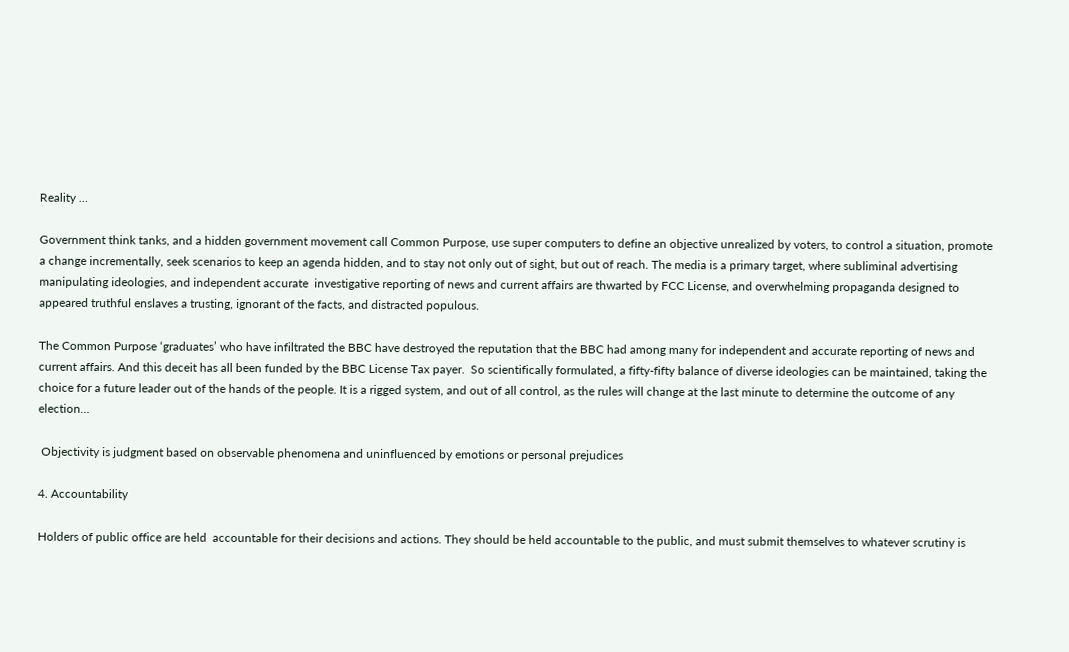Reality …

Government think tanks, and a hidden government movement call Common Purpose, use super computers to define an objective unrealized by voters, to control a situation, promote a change incrementally, seek scenarios to keep an agenda hidden, and to stay not only out of sight, but out of reach. The media is a primary target, where subliminal advertising manipulating ideologies, and independent accurate  investigative reporting of news and current affairs are thwarted by FCC License, and overwhelming propaganda designed to appeared truthful enslaves a trusting, ignorant of the facts, and distracted populous.

The Common Purpose ‘graduates’ who have infiltrated the BBC have destroyed the reputation that the BBC had among many for independent and accurate reporting of news and current affairs. And this deceit has all been funded by the BBC License Tax payer.  So scientifically formulated, a fifty-fifty balance of diverse ideologies can be maintained, taking the choice for a future leader out of the hands of the people. It is a rigged system, and out of all control, as the rules will change at the last minute to determine the outcome of any election…

 Objectivity is judgment based on observable phenomena and uninfluenced by emotions or personal prejudices

4. Accountability

Holders of public office are held  accountable for their decisions and actions. They should be held accountable to the public, and must submit themselves to whatever scrutiny is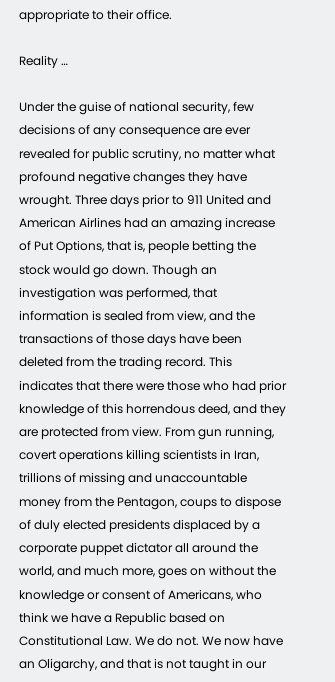appropriate to their office.

Reality …

Under the guise of national security, few decisions of any consequence are ever revealed for public scrutiny, no matter what profound negative changes they have wrought. Three days prior to 911 United and American Airlines had an amazing increase of Put Options, that is, people betting the stock would go down. Though an investigation was performed, that information is sealed from view, and the transactions of those days have been deleted from the trading record. This indicates that there were those who had prior knowledge of this horrendous deed, and they are protected from view. From gun running, covert operations killing scientists in Iran, trillions of missing and unaccountable money from the Pentagon, coups to dispose of duly elected presidents displaced by a corporate puppet dictator all around the world, and much more, goes on without the knowledge or consent of Americans, who think we have a Republic based on Constitutional Law. We do not. We now have an Oligarchy, and that is not taught in our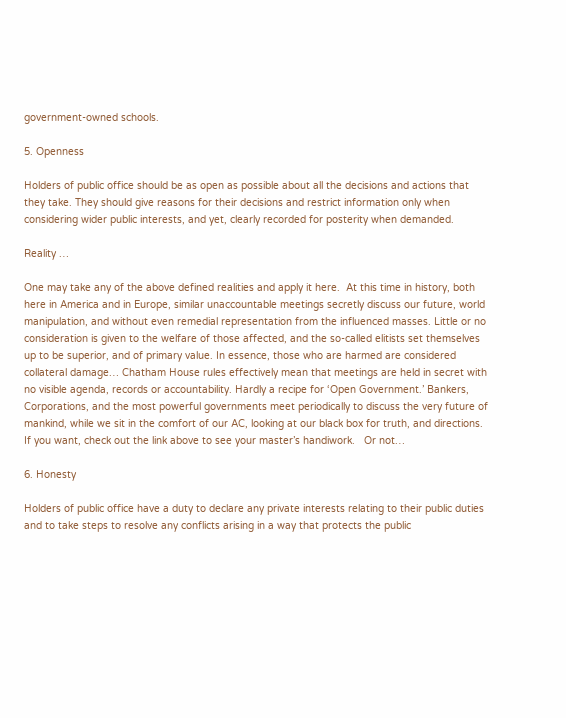government-owned schools.

5. Openness

Holders of public office should be as open as possible about all the decisions and actions that they take. They should give reasons for their decisions and restrict information only when considering wider public interests, and yet, clearly recorded for posterity when demanded.

Reality …

One may take any of the above defined realities and apply it here.  At this time in history, both here in America and in Europe, similar unaccountable meetings secretly discuss our future, world manipulation, and without even remedial representation from the influenced masses. Little or no consideration is given to the welfare of those affected, and the so-called elitists set themselves up to be superior, and of primary value. In essence, those who are harmed are considered collateral damage… Chatham House rules effectively mean that meetings are held in secret with no visible agenda, records or accountability. Hardly a recipe for ‘Open Government.’ Bankers, Corporations, and the most powerful governments meet periodically to discuss the very future of mankind, while we sit in the comfort of our AC, looking at our black box for truth, and directions. If you want, check out the link above to see your master’s handiwork.   Or not…

6. Honesty

Holders of public office have a duty to declare any private interests relating to their public duties and to take steps to resolve any conflicts arising in a way that protects the public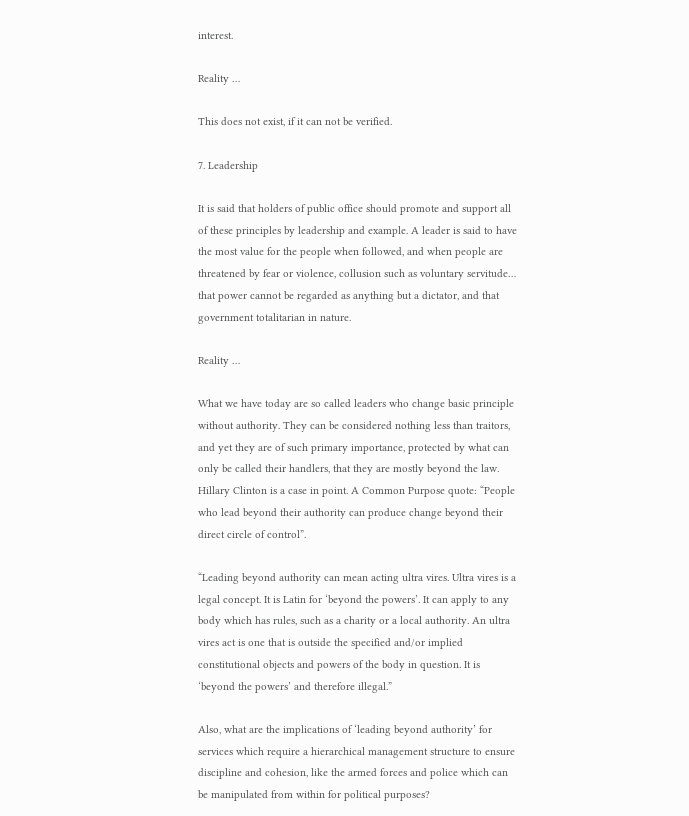interest.

Reality …

This does not exist, if it can not be verified.

7. Leadership

It is said that holders of public office should promote and support all of these principles by leadership and example. A leader is said to have the most value for the people when followed, and when people are threatened by fear or violence, collusion such as voluntary servitude… that power cannot be regarded as anything but a dictator, and that government totalitarian in nature.

Reality …

What we have today are so called leaders who change basic principle without authority. They can be considered nothing less than traitors, and yet they are of such primary importance, protected by what can only be called their handlers, that they are mostly beyond the law. Hillary Clinton is a case in point. A Common Purpose quote: “People who lead beyond their authority can produce change beyond their direct circle of control”.

“Leading beyond authority can mean acting ultra vires. Ultra vires is a legal concept. It is Latin for ‘beyond the powers’. It can apply to any body which has rules, such as a charity or a local authority. An ultra vires act is one that is outside the specified and/or implied constitutional objects and powers of the body in question. It is ‘beyond the powers’ and therefore illegal.”

Also, what are the implications of ‘leading beyond authority’ for services which require a hierarchical management structure to ensure discipline and cohesion, like the armed forces and police which can be manipulated from within for political purposes?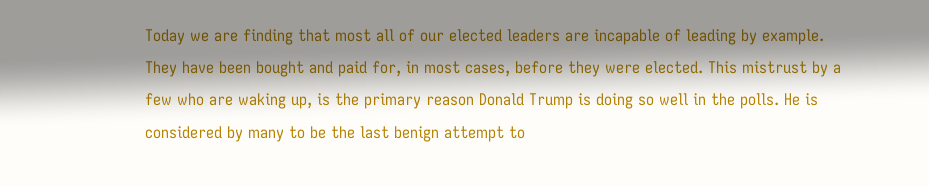Today we are finding that most all of our elected leaders are incapable of leading by example. They have been bought and paid for, in most cases, before they were elected. This mistrust by a few who are waking up, is the primary reason Donald Trump is doing so well in the polls. He is considered by many to be the last benign attempt to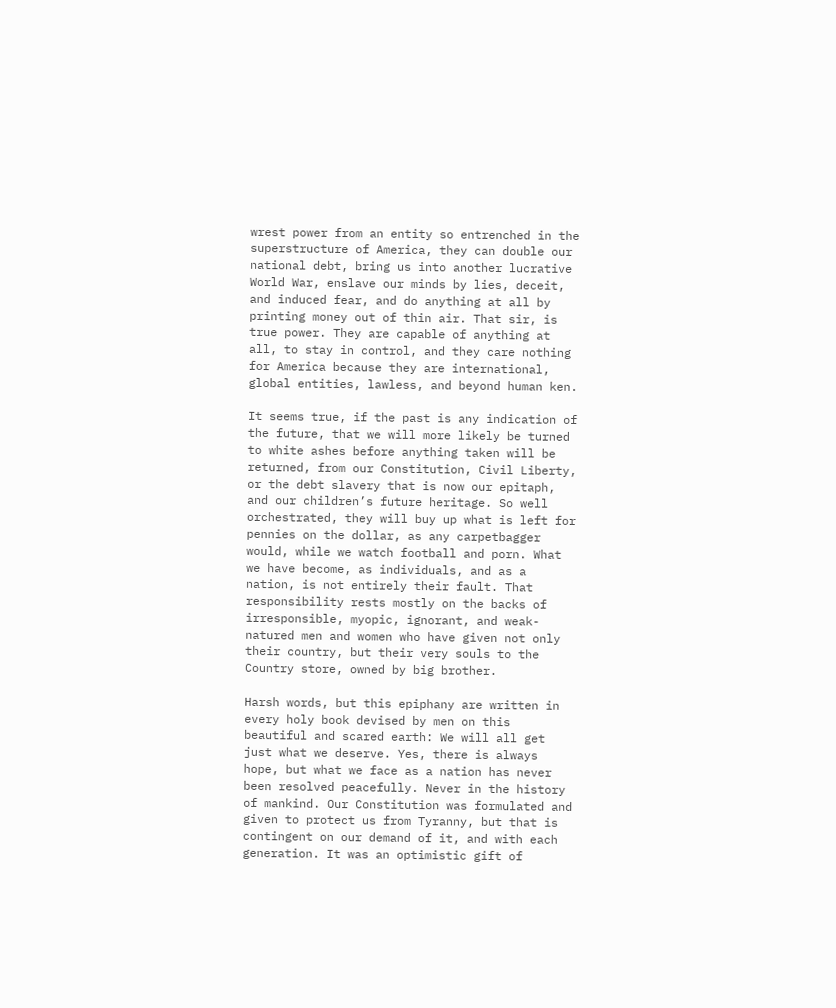wrest power from an entity so entrenched in the superstructure of America, they can double our national debt, bring us into another lucrative World War, enslave our minds by lies, deceit, and induced fear, and do anything at all by printing money out of thin air. That sir, is true power. They are capable of anything at all, to stay in control, and they care nothing for America because they are international, global entities, lawless, and beyond human ken.

It seems true, if the past is any indication of the future, that we will more likely be turned to white ashes before anything taken will be returned, from our Constitution, Civil Liberty, or the debt slavery that is now our epitaph, and our children’s future heritage. So well orchestrated, they will buy up what is left for pennies on the dollar, as any carpetbagger would, while we watch football and porn. What we have become, as individuals, and as a nation, is not entirely their fault. That responsibility rests mostly on the backs of irresponsible, myopic, ignorant, and weak-natured men and women who have given not only their country, but their very souls to the Country store, owned by big brother.

Harsh words, but this epiphany are written in every holy book devised by men on this beautiful and scared earth: We will all get just what we deserve. Yes, there is always hope, but what we face as a nation has never been resolved peacefully. Never in the history of mankind. Our Constitution was formulated and given to protect us from Tyranny, but that is contingent on our demand of it, and with each generation. It was an optimistic gift of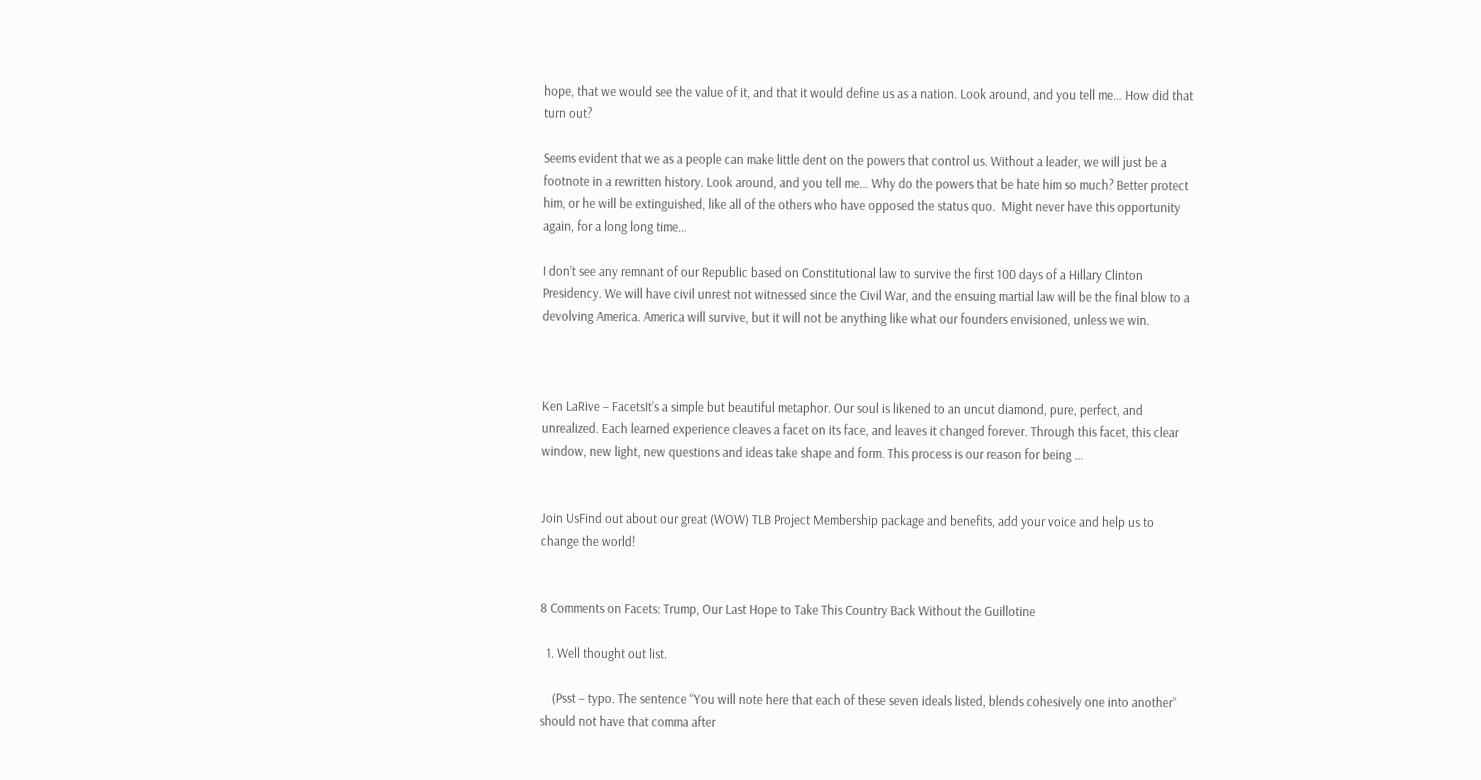hope, that we would see the value of it, and that it would define us as a nation. Look around, and you tell me… How did that turn out?

Seems evident that we as a people can make little dent on the powers that control us. Without a leader, we will just be a footnote in a rewritten history. Look around, and you tell me… Why do the powers that be hate him so much? Better protect him, or he will be extinguished, like all of the others who have opposed the status quo.  Might never have this opportunity again, for a long long time…

I don’t see any remnant of our Republic based on Constitutional law to survive the first 100 days of a Hillary Clinton Presidency. We will have civil unrest not witnessed since the Civil War, and the ensuing martial law will be the final blow to a devolving America. America will survive, but it will not be anything like what our founders envisioned, unless we win.



Ken LaRive – FacetsIt’s a simple but beautiful metaphor. Our soul is likened to an uncut diamond, pure, perfect, and unrealized. Each learned experience cleaves a facet on its face, and leaves it changed forever. Through this facet, this clear window, new light, new questions and ideas take shape and form. This process is our reason for being …


Join UsFind out about our great (WOW) TLB Project Membership package and benefits, add your voice and help us to change the world!


8 Comments on Facets: Trump, Our Last Hope to Take This Country Back Without the Guillotine

  1. Well thought out list.

    (Psst – typo. The sentence “You will note here that each of these seven ideals listed, blends cohesively one into another” should not have that comma after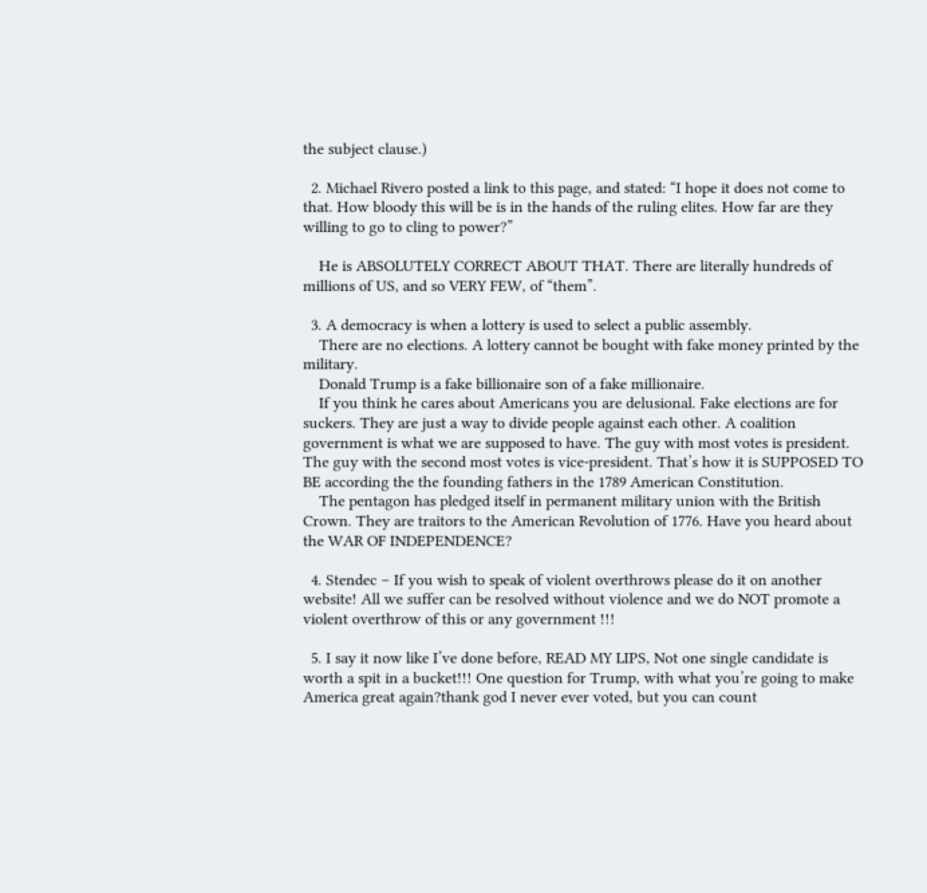the subject clause.)

  2. Michael Rivero posted a link to this page, and stated: “I hope it does not come to that. How bloody this will be is in the hands of the ruling elites. How far are they willing to go to cling to power?”

    He is ABSOLUTELY CORRECT ABOUT THAT. There are literally hundreds of millions of US, and so VERY FEW, of “them”.

  3. A democracy is when a lottery is used to select a public assembly.
    There are no elections. A lottery cannot be bought with fake money printed by the military.
    Donald Trump is a fake billionaire son of a fake millionaire.
    If you think he cares about Americans you are delusional. Fake elections are for suckers. They are just a way to divide people against each other. A coalition government is what we are supposed to have. The guy with most votes is president. The guy with the second most votes is vice-president. That’s how it is SUPPOSED TO BE according the the founding fathers in the 1789 American Constitution.
    The pentagon has pledged itself in permanent military union with the British Crown. They are traitors to the American Revolution of 1776. Have you heard about the WAR OF INDEPENDENCE?

  4. Stendec – If you wish to speak of violent overthrows please do it on another website! All we suffer can be resolved without violence and we do NOT promote a violent overthrow of this or any government !!!

  5. I say it now like I’ve done before, READ MY LIPS, Not one single candidate is worth a spit in a bucket!!! One question for Trump, with what you’re going to make America great again?thank god I never ever voted, but you can count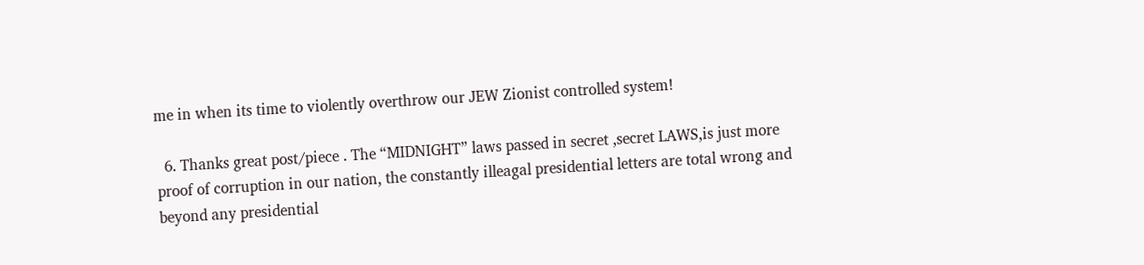me in when its time to violently overthrow our JEW Zionist controlled system!

  6. Thanks great post/piece . The “MIDNIGHT” laws passed in secret ,secret LAWS,is just more proof of corruption in our nation, the constantly illeagal presidential letters are total wrong and beyond any presidential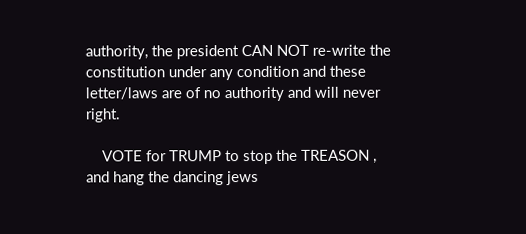authority, the president CAN NOT re-write the constitution under any condition and these letter/laws are of no authority and will never right.

    VOTE for TRUMP to stop the TREASON , and hang the dancing jews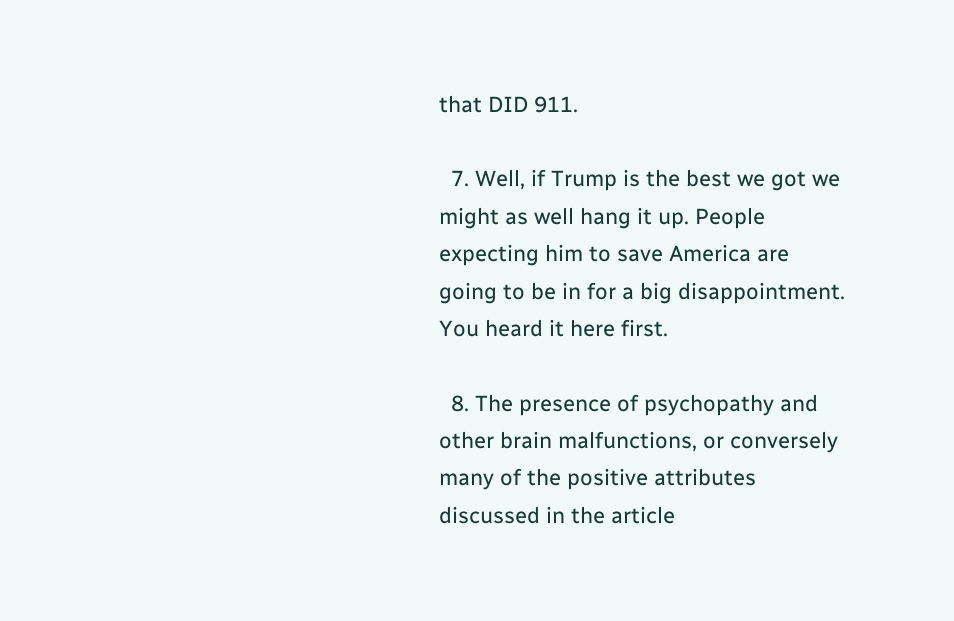that DID 911.

  7. Well, if Trump is the best we got we might as well hang it up. People expecting him to save America are going to be in for a big disappointment. You heard it here first.

  8. The presence of psychopathy and other brain malfunctions, or conversely many of the positive attributes discussed in the article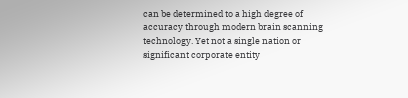can be determined to a high degree of accuracy through modern brain scanning technology. Yet not a single nation or significant corporate entity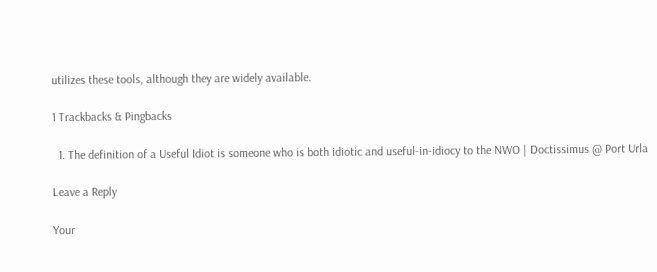utilizes these tools, although they are widely available.

1 Trackbacks & Pingbacks

  1. The definition of a Useful Idiot is someone who is both idiotic and useful-in-idiocy to the NWO | Doctissimus @ Port Urla

Leave a Reply

Your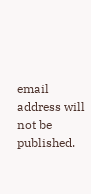email address will not be published.